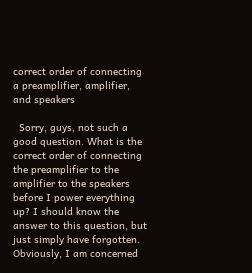correct order of connecting a preamplifier, amplifier, and speakers

  Sorry, guys, not such a good question. What is the correct order of connecting the preamplifier to the amplifier to the speakers before I power everything up? I should know the answer to this question, but just simply have forgotten. Obviously, I am concerned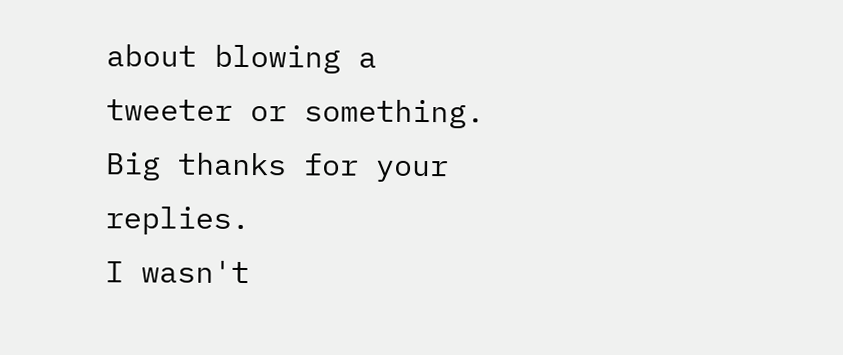about blowing a tweeter or something. Big thanks for your replies.
I wasn't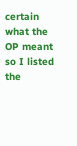certain what the OP meant so I listed the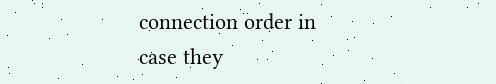connection order in case they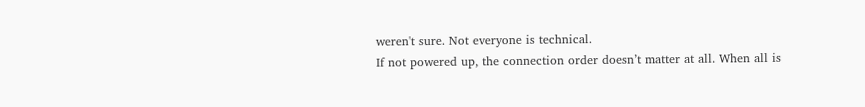weren't sure. Not everyone is technical.
If not powered up, the connection order doesn’t matter at all. When all is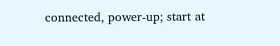connected, power-up; start at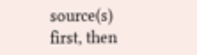source(s) first, then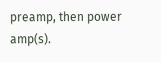preamp, then power amp(s).